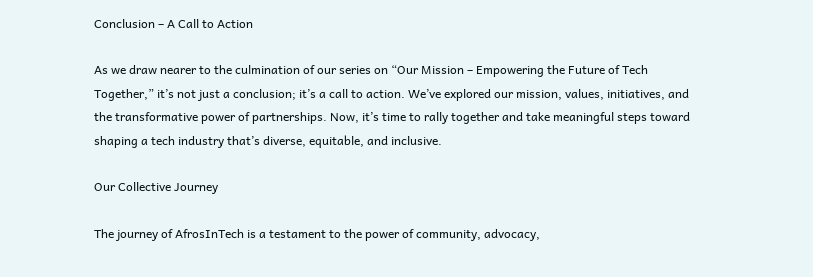Conclusion – A Call to Action

As we draw nearer to the culmination of our series on “Our Mission – Empowering the Future of Tech Together,” it’s not just a conclusion; it’s a call to action. We’ve explored our mission, values, initiatives, and the transformative power of partnerships. Now, it’s time to rally together and take meaningful steps toward shaping a tech industry that’s diverse, equitable, and inclusive.

Our Collective Journey

The journey of AfrosInTech is a testament to the power of community, advocacy,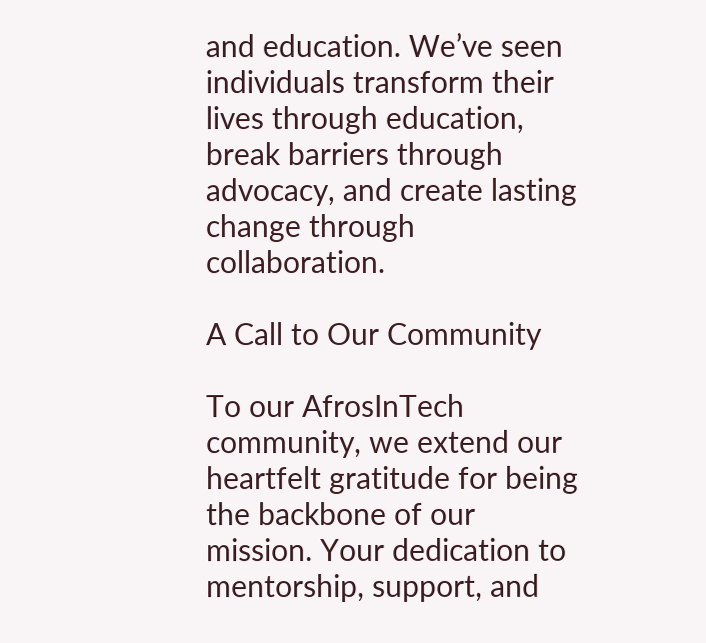and education. We’ve seen individuals transform their lives through education, break barriers through advocacy, and create lasting change through collaboration.

A Call to Our Community

To our AfrosInTech community, we extend our heartfelt gratitude for being the backbone of our mission. Your dedication to mentorship, support, and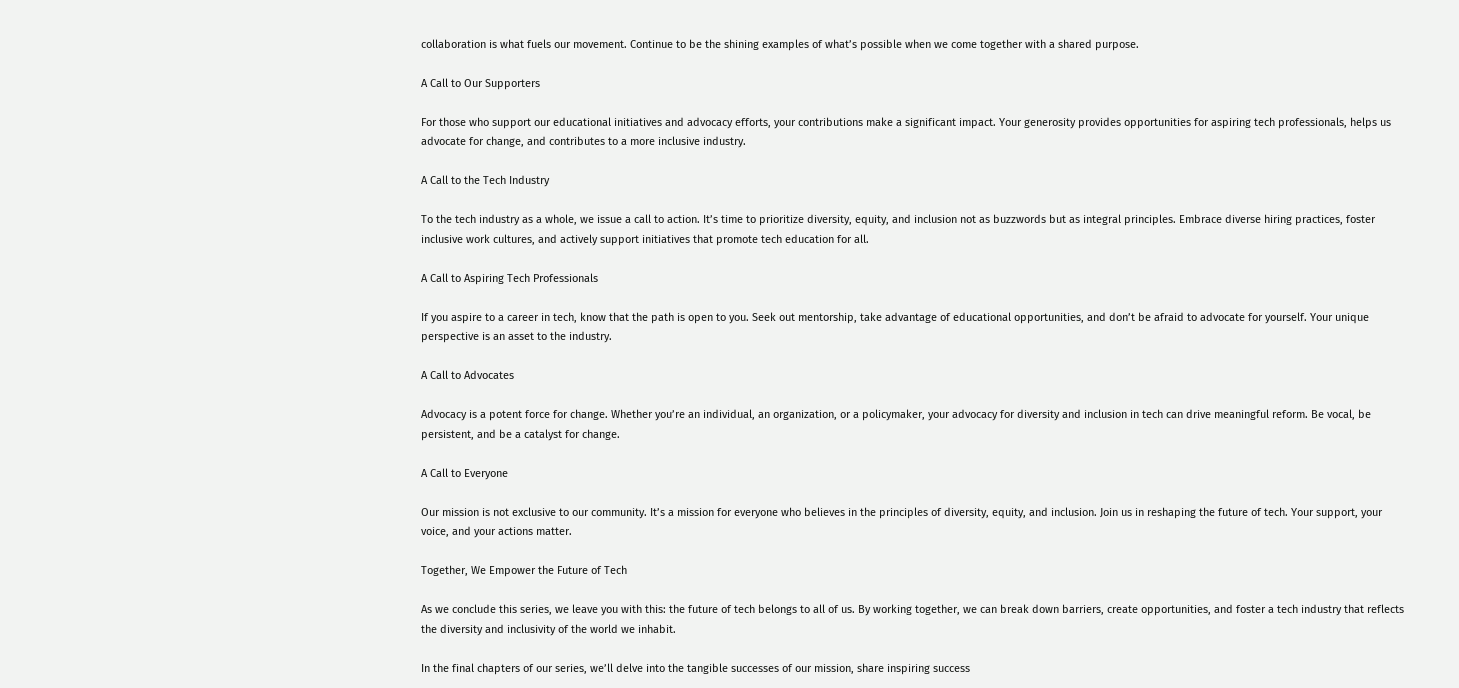collaboration is what fuels our movement. Continue to be the shining examples of what’s possible when we come together with a shared purpose.

A Call to Our Supporters

For those who support our educational initiatives and advocacy efforts, your contributions make a significant impact. Your generosity provides opportunities for aspiring tech professionals, helps us advocate for change, and contributes to a more inclusive industry.

A Call to the Tech Industry

To the tech industry as a whole, we issue a call to action. It’s time to prioritize diversity, equity, and inclusion not as buzzwords but as integral principles. Embrace diverse hiring practices, foster inclusive work cultures, and actively support initiatives that promote tech education for all.

A Call to Aspiring Tech Professionals

If you aspire to a career in tech, know that the path is open to you. Seek out mentorship, take advantage of educational opportunities, and don’t be afraid to advocate for yourself. Your unique perspective is an asset to the industry.

A Call to Advocates

Advocacy is a potent force for change. Whether you’re an individual, an organization, or a policymaker, your advocacy for diversity and inclusion in tech can drive meaningful reform. Be vocal, be persistent, and be a catalyst for change.

A Call to Everyone

Our mission is not exclusive to our community. It’s a mission for everyone who believes in the principles of diversity, equity, and inclusion. Join us in reshaping the future of tech. Your support, your voice, and your actions matter.

Together, We Empower the Future of Tech

As we conclude this series, we leave you with this: the future of tech belongs to all of us. By working together, we can break down barriers, create opportunities, and foster a tech industry that reflects the diversity and inclusivity of the world we inhabit.

In the final chapters of our series, we’ll delve into the tangible successes of our mission, share inspiring success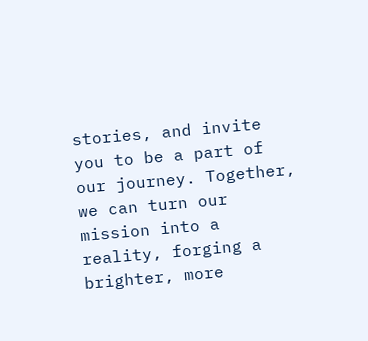stories, and invite you to be a part of our journey. Together, we can turn our mission into a reality, forging a brighter, more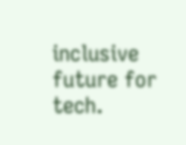inclusive future for tech.